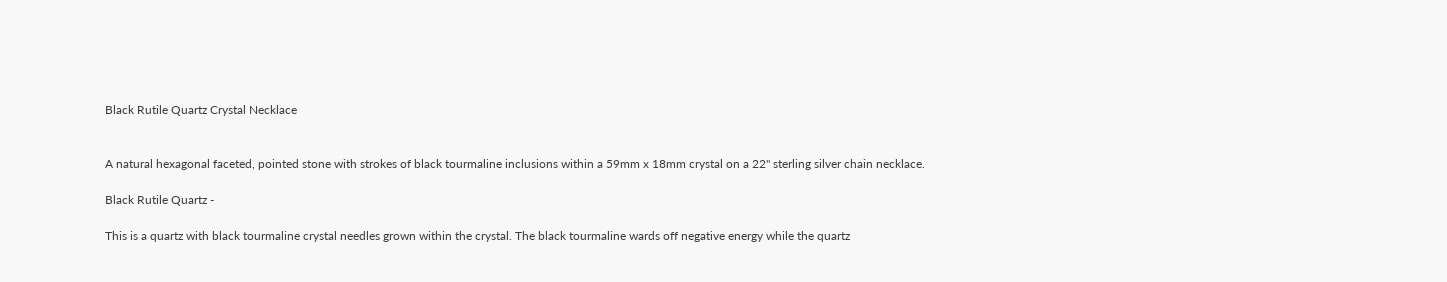Black Rutile Quartz Crystal Necklace


A natural hexagonal faceted, pointed stone with strokes of black tourmaline inclusions within a 59mm x 18mm crystal on a 22" sterling silver chain necklace.

Black Rutile Quartz -

This is a quartz with black tourmaline crystal needles grown within the crystal. The black tourmaline wards off negative energy while the quartz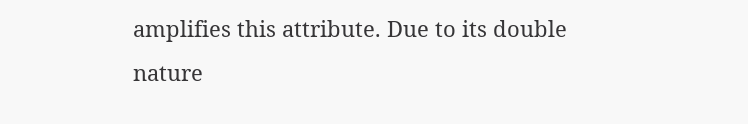amplifies this attribute. Due to its double nature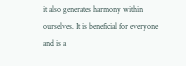it also generates harmony within ourselves. It is beneficial for everyone and is a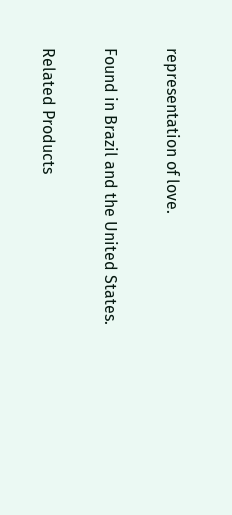representation of love.

Found in Brazil and the United States.

Related Products